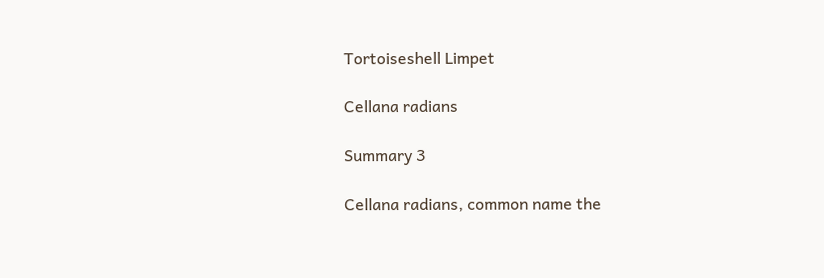Tortoiseshell Limpet

Cellana radians

Summary 3

Cellana radians, common name the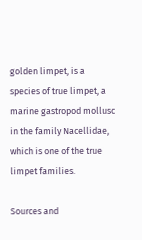golden limpet, is a species of true limpet, a marine gastropod mollusc in the family Nacellidae, which is one of the true limpet families.

Sources and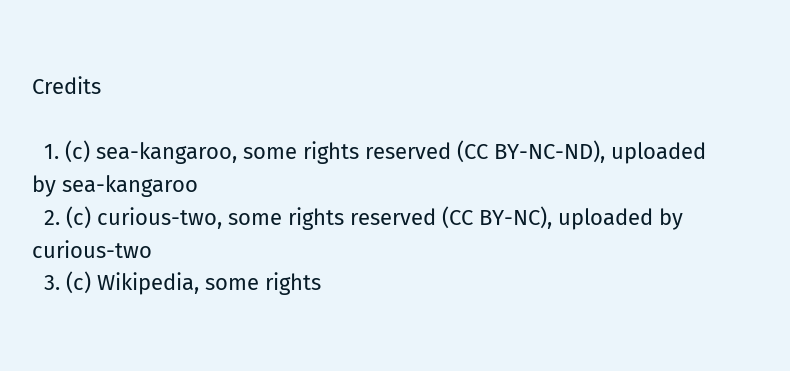Credits

  1. (c) sea-kangaroo, some rights reserved (CC BY-NC-ND), uploaded by sea-kangaroo
  2. (c) curious-two, some rights reserved (CC BY-NC), uploaded by curious-two
  3. (c) Wikipedia, some rights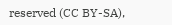reserved (CC BY-SA),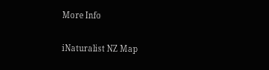More Info

iNaturalist NZ Map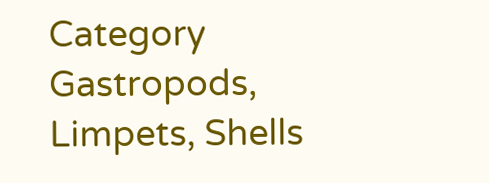Category Gastropods, Limpets, Shells